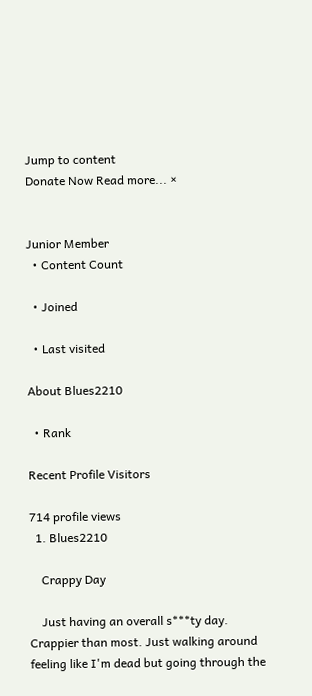Jump to content
Donate Now Read more... ×


Junior Member
  • Content Count

  • Joined

  • Last visited

About Blues2210

  • Rank

Recent Profile Visitors

714 profile views
  1. Blues2210

    Crappy Day

    Just having an overall s***ty day. Crappier than most. Just walking around feeling like I'm dead but going through the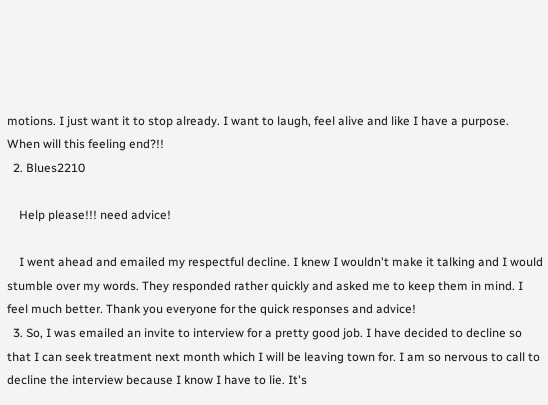motions. I just want it to stop already. I want to laugh, feel alive and like I have a purpose. When will this feeling end?!!
  2. Blues2210

    Help please!!! need advice!

    I went ahead and emailed my respectful decline. I knew I wouldn't make it talking and I would stumble over my words. They responded rather quickly and asked me to keep them in mind. I feel much better. Thank you everyone for the quick responses and advice!
  3. So, I was emailed an invite to interview for a pretty good job. I have decided to decline so that I can seek treatment next month which I will be leaving town for. I am so nervous to call to decline the interview because I know I have to lie. It's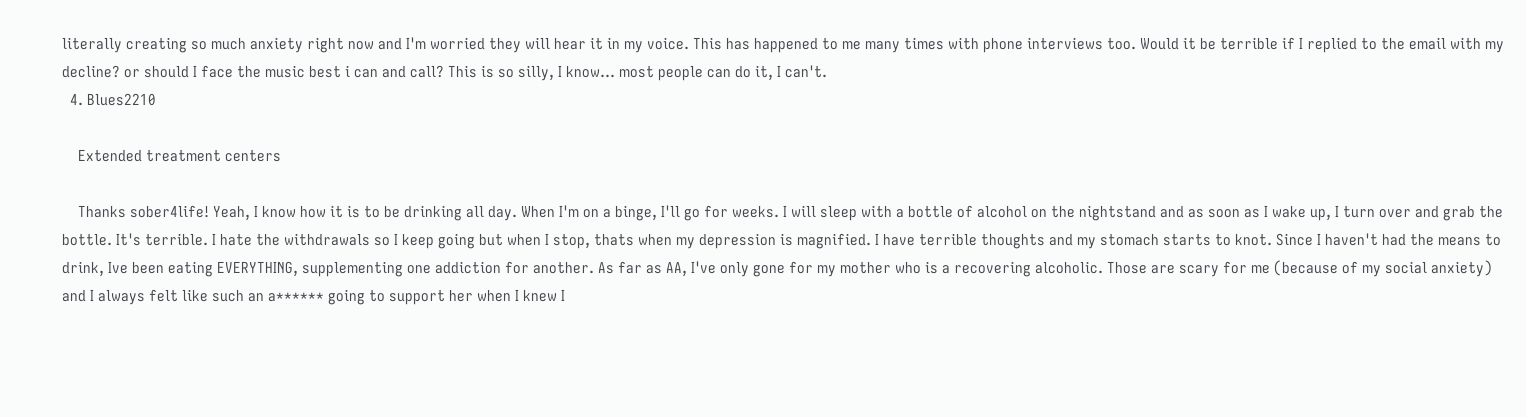literally creating so much anxiety right now and I'm worried they will hear it in my voice. This has happened to me many times with phone interviews too. Would it be terrible if I replied to the email with my decline? or should I face the music best i can and call? This is so silly, I know... most people can do it, I can't.
  4. Blues2210

    Extended treatment centers

    Thanks sober4life! Yeah, I know how it is to be drinking all day. When I'm on a binge, I'll go for weeks. I will sleep with a bottle of alcohol on the nightstand and as soon as I wake up, I turn over and grab the bottle. It's terrible. I hate the withdrawals so I keep going but when I stop, thats when my depression is magnified. I have terrible thoughts and my stomach starts to knot. Since I haven't had the means to drink, Ive been eating EVERYTHING, supplementing one addiction for another. As far as AA, I've only gone for my mother who is a recovering alcoholic. Those are scary for me (because of my social anxiety) and I always felt like such an a****** going to support her when I knew I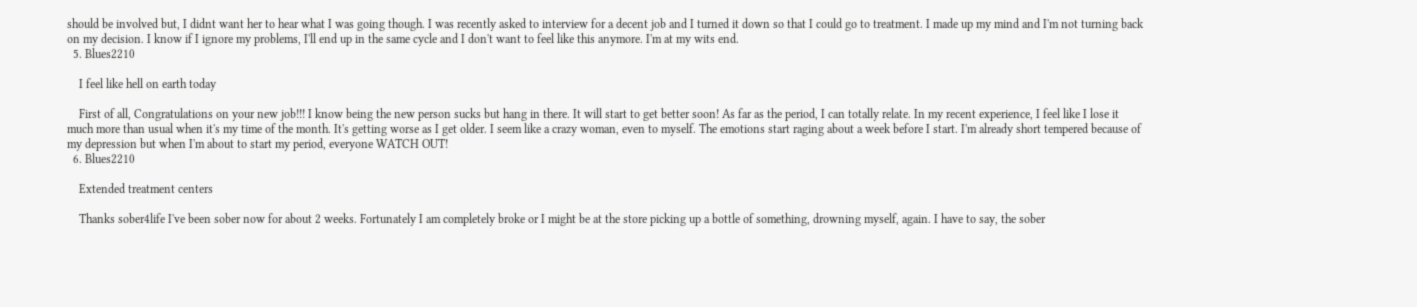should be involved but, I didnt want her to hear what I was going though. I was recently asked to interview for a decent job and I turned it down so that I could go to treatment. I made up my mind and I'm not turning back on my decision. I know if I ignore my problems, I'll end up in the same cycle and I don't want to feel like this anymore. I'm at my wits end.
  5. Blues2210

    I feel like hell on earth today

    First of all, Congratulations on your new job!!! I know being the new person sucks but hang in there. It will start to get better soon! As far as the period, I can totally relate. In my recent experience, I feel like I lose it much more than usual when it's my time of the month. It's getting worse as I get older. I seem like a crazy woman, even to myself. The emotions start raging about a week before I start. I'm already short tempered because of my depression but when I'm about to start my period, everyone WATCH OUT!
  6. Blues2210

    Extended treatment centers

    Thanks sober4life I've been sober now for about 2 weeks. Fortunately I am completely broke or I might be at the store picking up a bottle of something, drowning myself, again. I have to say, the sober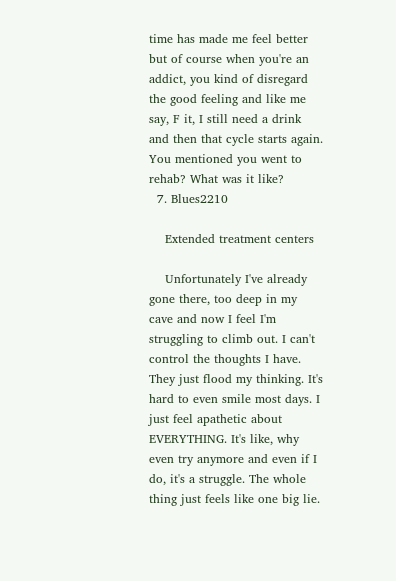time has made me feel better but of course when you're an addict, you kind of disregard the good feeling and like me say, F it, I still need a drink and then that cycle starts again. You mentioned you went to rehab? What was it like?
  7. Blues2210

    Extended treatment centers

    Unfortunately I've already gone there, too deep in my cave and now I feel I'm struggling to climb out. I can't control the thoughts I have. They just flood my thinking. It's hard to even smile most days. I just feel apathetic about EVERYTHING. It's like, why even try anymore and even if I do, it's a struggle. The whole thing just feels like one big lie.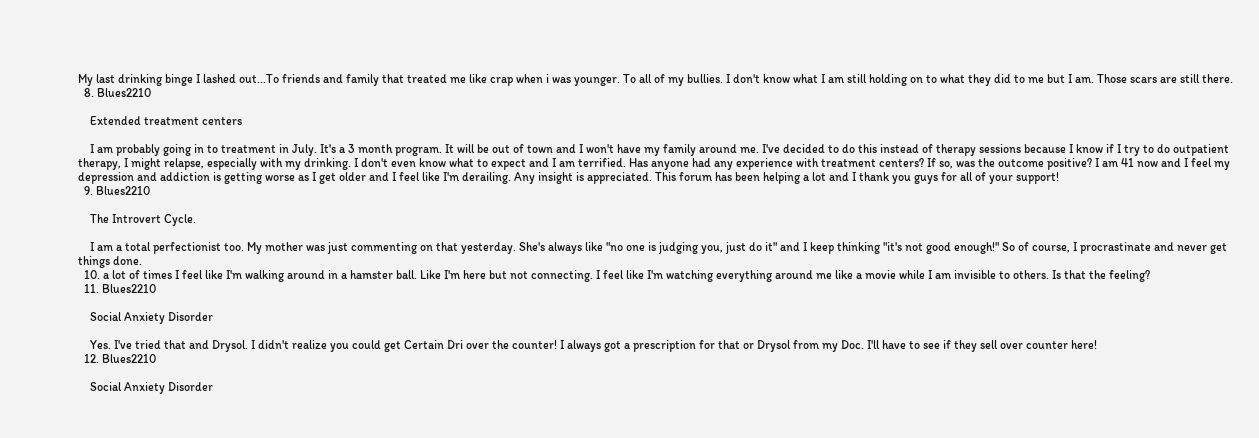My last drinking binge I lashed out...To friends and family that treated me like crap when i was younger. To all of my bullies. I don't know what I am still holding on to what they did to me but I am. Those scars are still there.
  8. Blues2210

    Extended treatment centers

    I am probably going in to treatment in July. It's a 3 month program. It will be out of town and I won't have my family around me. I've decided to do this instead of therapy sessions because I know if I try to do outpatient therapy, I might relapse, especially with my drinking. I don't even know what to expect and I am terrified. Has anyone had any experience with treatment centers? If so, was the outcome positive? I am 41 now and I feel my depression and addiction is getting worse as I get older and I feel like I'm derailing. Any insight is appreciated. This forum has been helping a lot and I thank you guys for all of your support!
  9. Blues2210

    The Introvert Cycle.

    I am a total perfectionist too. My mother was just commenting on that yesterday. She's always like "no one is judging you, just do it" and I keep thinking "it's not good enough!" So of course, I procrastinate and never get things done.
  10. a lot of times I feel like I'm walking around in a hamster ball. Like I'm here but not connecting. I feel like I'm watching everything around me like a movie while I am invisible to others. Is that the feeling?
  11. Blues2210

    Social Anxiety Disorder

    Yes. I've tried that and Drysol. I didn't realize you could get Certain Dri over the counter! I always got a prescription for that or Drysol from my Doc. I'll have to see if they sell over counter here!
  12. Blues2210

    Social Anxiety Disorder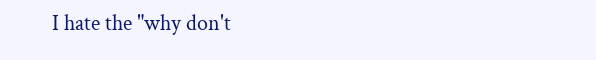I hate the "why don't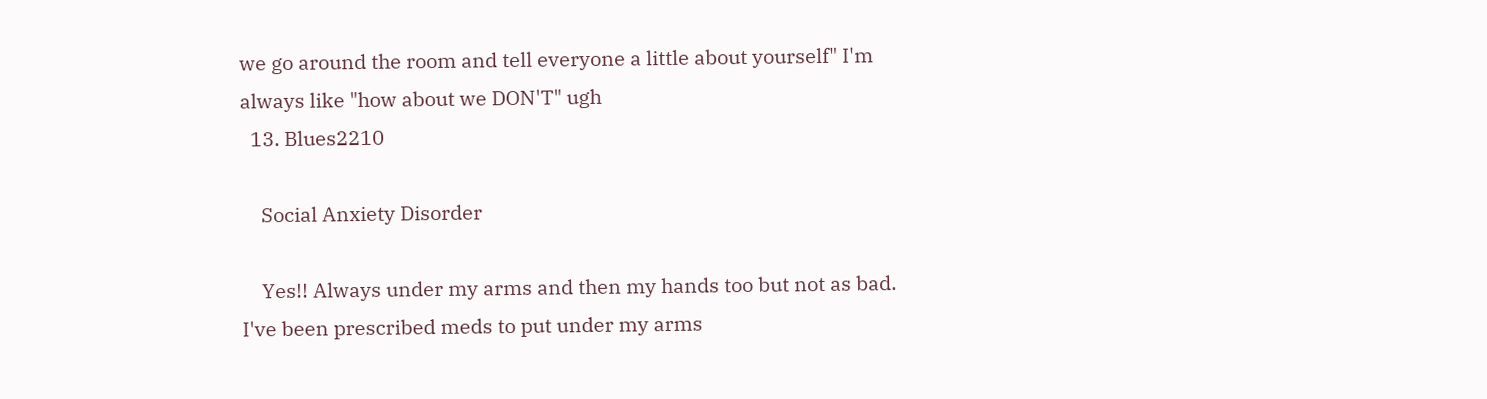we go around the room and tell everyone a little about yourself" I'm always like "how about we DON'T" ugh
  13. Blues2210

    Social Anxiety Disorder

    Yes!! Always under my arms and then my hands too but not as bad. I've been prescribed meds to put under my arms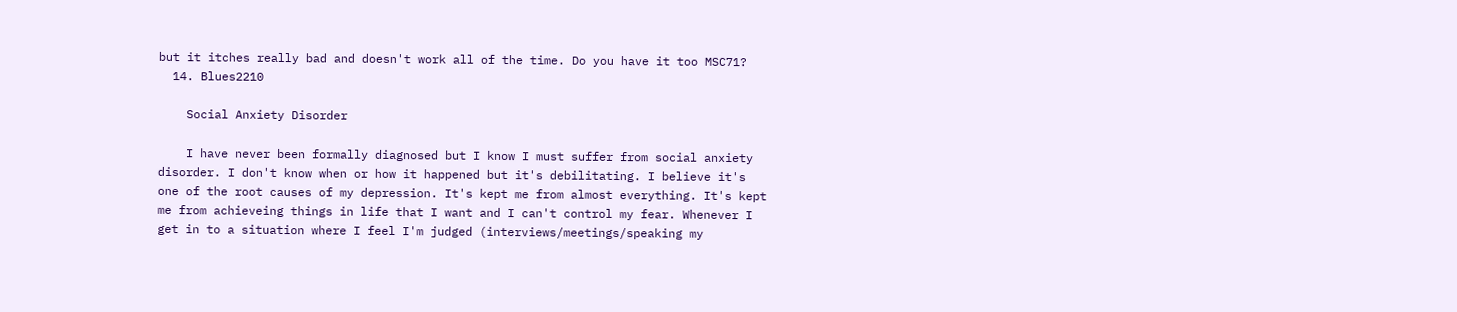but it itches really bad and doesn't work all of the time. Do you have it too MSC71?
  14. Blues2210

    Social Anxiety Disorder

    I have never been formally diagnosed but I know I must suffer from social anxiety disorder. I don't know when or how it happened but it's debilitating. I believe it's one of the root causes of my depression. It's kept me from almost everything. It's kept me from achieveing things in life that I want and I can't control my fear. Whenever I get in to a situation where I feel I'm judged (interviews/meetings/speaking my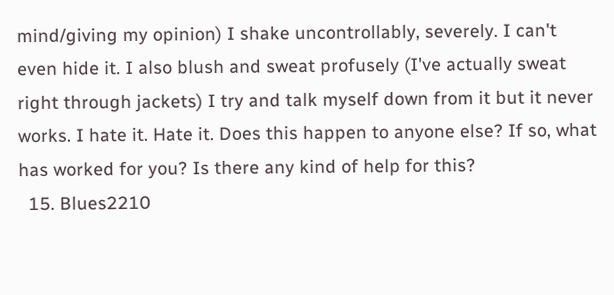mind/giving my opinion) I shake uncontrollably, severely. I can't even hide it. I also blush and sweat profusely (I've actually sweat right through jackets) I try and talk myself down from it but it never works. I hate it. Hate it. Does this happen to anyone else? If so, what has worked for you? Is there any kind of help for this?
  15. Blues2210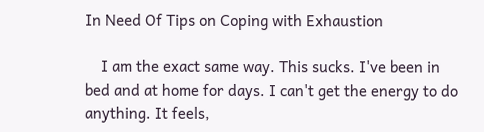In Need Of Tips on Coping with Exhaustion

    I am the exact same way. This sucks. I've been in bed and at home for days. I can't get the energy to do anything. It feels,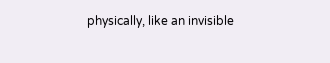physically, like an invisible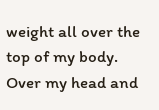weight all over the top of my body. Over my head and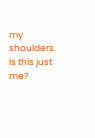my shoulders. Is this just me?